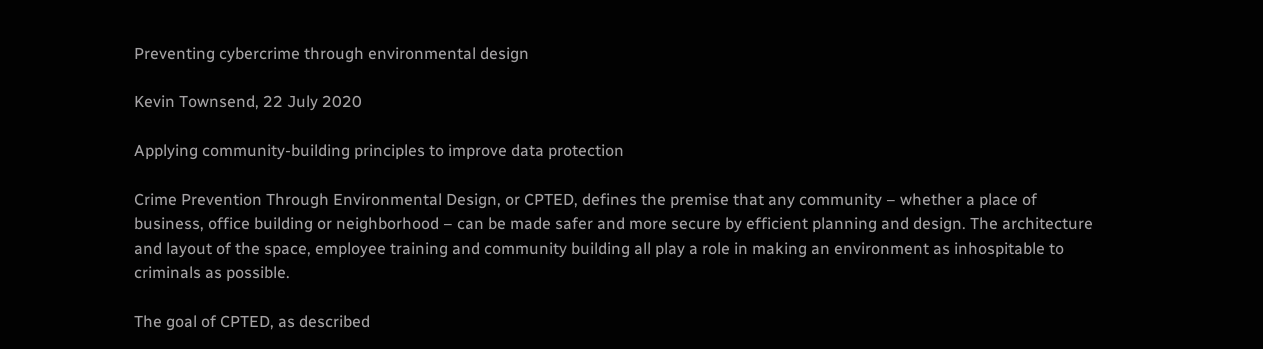Preventing cybercrime through environmental design

Kevin Townsend, 22 July 2020

Applying community-building principles to improve data protection

Crime Prevention Through Environmental Design, or CPTED, defines the premise that any community – whether a place of business, office building or neighborhood – can be made safer and more secure by efficient planning and design. The architecture and layout of the space, employee training and community building all play a role in making an environment as inhospitable to criminals as possible.

The goal of CPTED, as described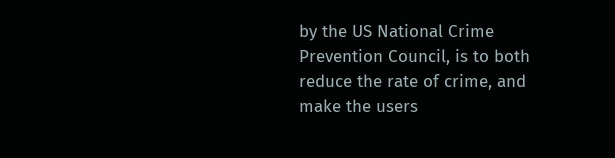by the US National Crime Prevention Council, is to both reduce the rate of crime, and make the users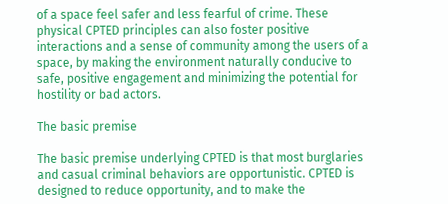of a space feel safer and less fearful of crime. These physical CPTED principles can also foster positive interactions and a sense of community among the users of a space, by making the environment naturally conducive to safe, positive engagement and minimizing the potential for hostility or bad actors.

The basic premise

The basic premise underlying CPTED is that most burglaries and casual criminal behaviors are opportunistic. CPTED is designed to reduce opportunity, and to make the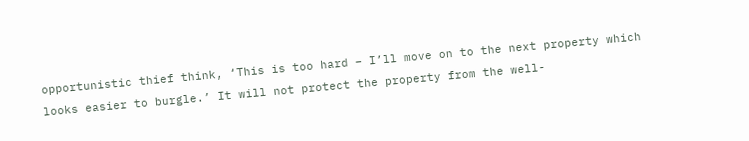opportunistic thief think, ‘This is too hard – I’ll move on to the next property which looks easier to burgle.’ It will not protect the property from the well-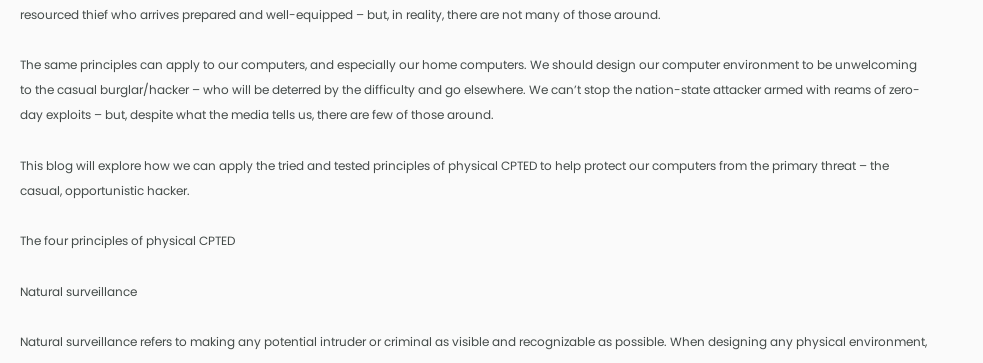resourced thief who arrives prepared and well-equipped – but, in reality, there are not many of those around.

The same principles can apply to our computers, and especially our home computers. We should design our computer environment to be unwelcoming to the casual burglar/hacker – who will be deterred by the difficulty and go elsewhere. We can’t stop the nation-state attacker armed with reams of zero-day exploits – but, despite what the media tells us, there are few of those around.

This blog will explore how we can apply the tried and tested principles of physical CPTED to help protect our computers from the primary threat – the casual, opportunistic hacker.

The four principles of physical CPTED

Natural surveillance

Natural surveillance refers to making any potential intruder or criminal as visible and recognizable as possible. When designing any physical environment,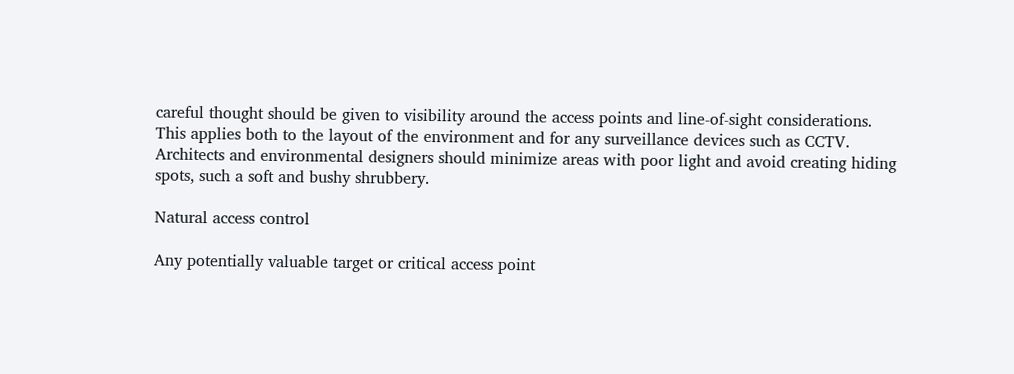careful thought should be given to visibility around the access points and line-of-sight considerations. This applies both to the layout of the environment and for any surveillance devices such as CCTV. Architects and environmental designers should minimize areas with poor light and avoid creating hiding spots, such a soft and bushy shrubbery.

Natural access control

Any potentially valuable target or critical access point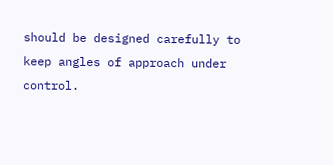should be designed carefully to keep angles of approach under control.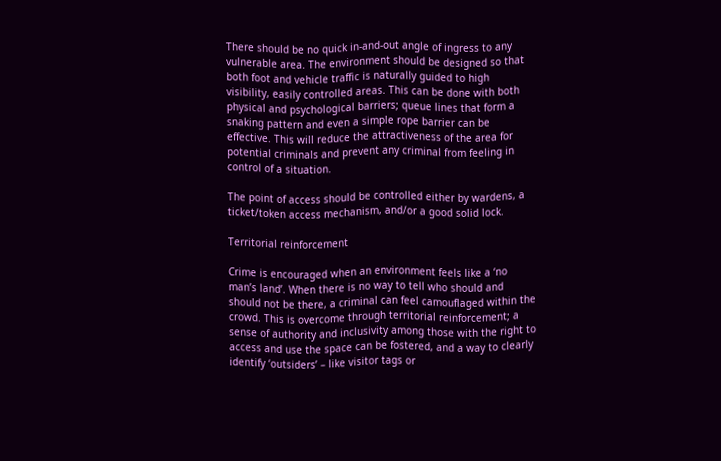There should be no quick in-and-out angle of ingress to any vulnerable area. The environment should be designed so that both foot and vehicle traffic is naturally guided to high visibility, easily controlled areas. This can be done with both physical and psychological barriers; queue lines that form a snaking pattern and even a simple rope barrier can be effective. This will reduce the attractiveness of the area for potential criminals and prevent any criminal from feeling in control of a situation.

The point of access should be controlled either by wardens, a ticket/token access mechanism, and/or a good solid lock.

Territorial reinforcement

Crime is encouraged when an environment feels like a ‘no man’s land’. When there is no way to tell who should and should not be there, a criminal can feel camouflaged within the crowd. This is overcome through territorial reinforcement; a sense of authority and inclusivity among those with the right to access and use the space can be fostered, and a way to clearly identify ‘outsiders’ – like visitor tags or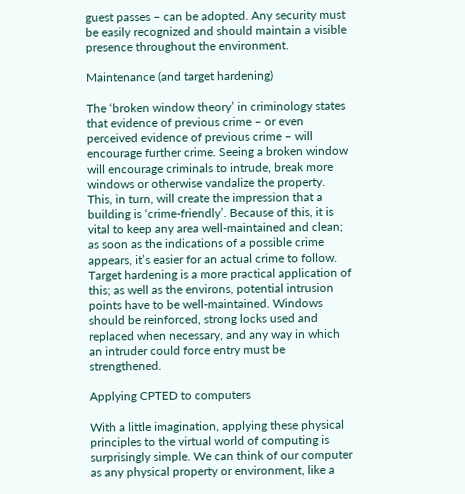guest passes – can be adopted. Any security must be easily recognized and should maintain a visible presence throughout the environment.

Maintenance (and target hardening)

The ‘broken window theory’ in criminology states that evidence of previous crime – or even perceived evidence of previous crime – will encourage further crime. Seeing a broken window will encourage criminals to intrude, break more windows or otherwise vandalize the property. This, in turn, will create the impression that a building is ‘crime-friendly’. Because of this, it is vital to keep any area well-maintained and clean; as soon as the indications of a possible crime appears, it’s easier for an actual crime to follow. Target hardening is a more practical application of this; as well as the environs, potential intrusion points have to be well-maintained. Windows should be reinforced, strong locks used and replaced when necessary, and any way in which an intruder could force entry must be strengthened.

Applying CPTED to computers

With a little imagination, applying these physical principles to the virtual world of computing is surprisingly simple. We can think of our computer as any physical property or environment, like a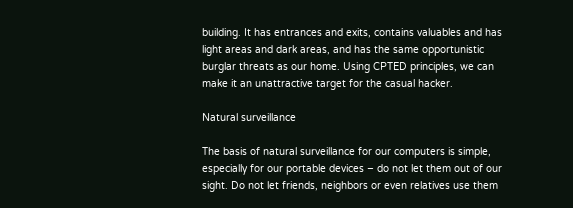building. It has entrances and exits, contains valuables and has light areas and dark areas, and has the same opportunistic burglar threats as our home. Using CPTED principles, we can make it an unattractive target for the casual hacker.

Natural surveillance

The basis of natural surveillance for our computers is simple, especially for our portable devices – do not let them out of our sight. Do not let friends, neighbors or even relatives use them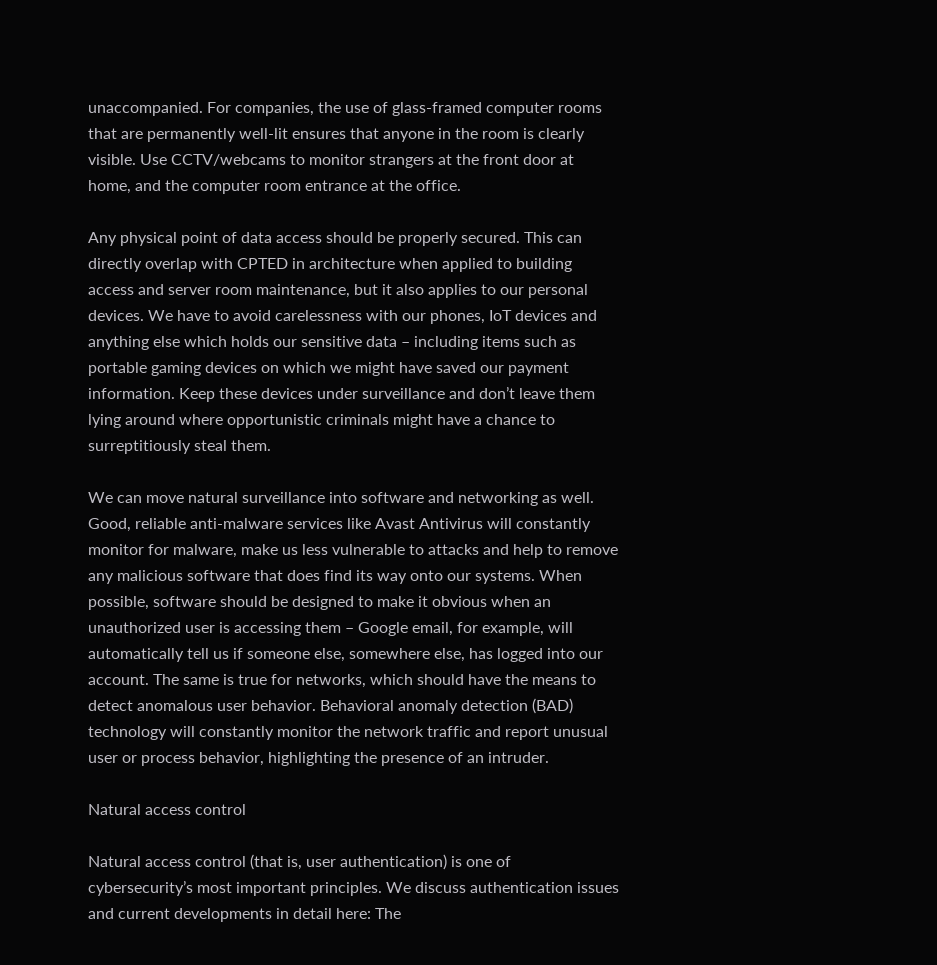unaccompanied. For companies, the use of glass-framed computer rooms that are permanently well-lit ensures that anyone in the room is clearly visible. Use CCTV/webcams to monitor strangers at the front door at home, and the computer room entrance at the office.

Any physical point of data access should be properly secured. This can directly overlap with CPTED in architecture when applied to building access and server room maintenance, but it also applies to our personal devices. We have to avoid carelessness with our phones, IoT devices and anything else which holds our sensitive data – including items such as portable gaming devices on which we might have saved our payment information. Keep these devices under surveillance and don’t leave them lying around where opportunistic criminals might have a chance to surreptitiously steal them.

We can move natural surveillance into software and networking as well. Good, reliable anti-malware services like Avast Antivirus will constantly monitor for malware, make us less vulnerable to attacks and help to remove any malicious software that does find its way onto our systems. When possible, software should be designed to make it obvious when an unauthorized user is accessing them – Google email, for example, will automatically tell us if someone else, somewhere else, has logged into our account. The same is true for networks, which should have the means to detect anomalous user behavior. Behavioral anomaly detection (BAD) technology will constantly monitor the network traffic and report unusual user or process behavior, highlighting the presence of an intruder.

Natural access control

Natural access control (that is, user authentication) is one of cybersecurity’s most important principles. We discuss authentication issues and current developments in detail here: The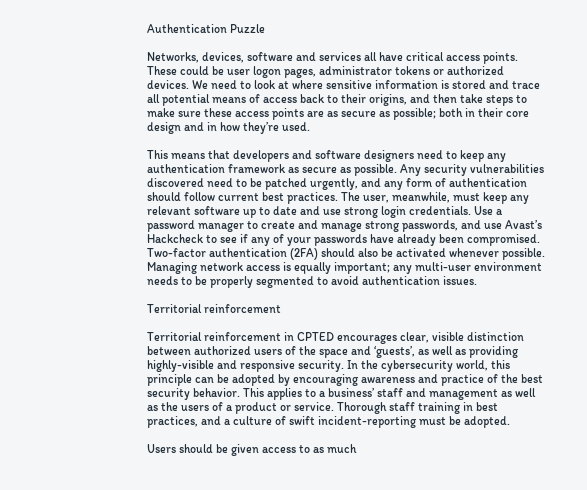Authentication Puzzle

Networks, devices, software and services all have critical access points. These could be user logon pages, administrator tokens or authorized devices. We need to look at where sensitive information is stored and trace all potential means of access back to their origins, and then take steps to make sure these access points are as secure as possible; both in their core design and in how they’re used.

This means that developers and software designers need to keep any authentication framework as secure as possible. Any security vulnerabilities discovered need to be patched urgently, and any form of authentication should follow current best practices. The user, meanwhile, must keep any relevant software up to date and use strong login credentials. Use a password manager to create and manage strong passwords, and use Avast’s Hackcheck to see if any of your passwords have already been compromised. Two-factor authentication (2FA) should also be activated whenever possible. Managing network access is equally important; any multi-user environment needs to be properly segmented to avoid authentication issues.

Territorial reinforcement

Territorial reinforcement in CPTED encourages clear, visible distinction between authorized users of the space and ‘guests’, as well as providing highly-visible and responsive security. In the cybersecurity world, this principle can be adopted by encouraging awareness and practice of the best security behavior. This applies to a business’ staff and management as well as the users of a product or service. Thorough staff training in best practices, and a culture of swift incident-reporting must be adopted.

Users should be given access to as much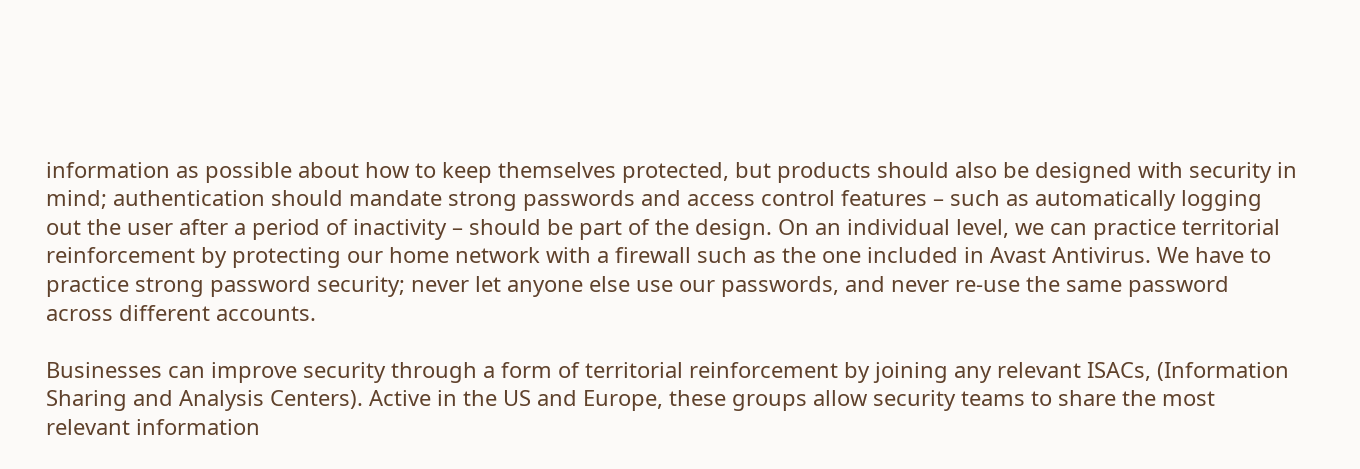information as possible about how to keep themselves protected, but products should also be designed with security in mind; authentication should mandate strong passwords and access control features – such as automatically logging out the user after a period of inactivity – should be part of the design. On an individual level, we can practice territorial reinforcement by protecting our home network with a firewall such as the one included in Avast Antivirus. We have to practice strong password security; never let anyone else use our passwords, and never re-use the same password across different accounts.

Businesses can improve security through a form of territorial reinforcement by joining any relevant ISACs, (Information Sharing and Analysis Centers). Active in the US and Europe, these groups allow security teams to share the most relevant information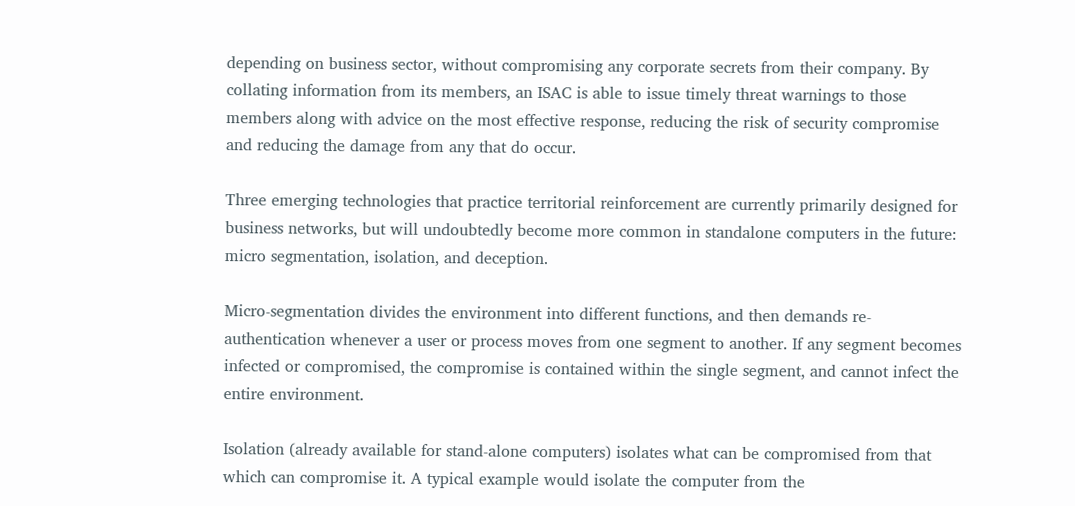depending on business sector, without compromising any corporate secrets from their company. By collating information from its members, an ISAC is able to issue timely threat warnings to those members along with advice on the most effective response, reducing the risk of security compromise and reducing the damage from any that do occur.

Three emerging technologies that practice territorial reinforcement are currently primarily designed for business networks, but will undoubtedly become more common in standalone computers in the future: micro segmentation, isolation, and deception.

Micro-segmentation divides the environment into different functions, and then demands re-authentication whenever a user or process moves from one segment to another. If any segment becomes infected or compromised, the compromise is contained within the single segment, and cannot infect the entire environment.

Isolation (already available for stand-alone computers) isolates what can be compromised from that which can compromise it. A typical example would isolate the computer from the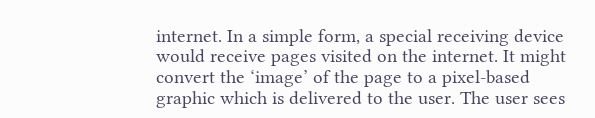internet. In a simple form, a special receiving device would receive pages visited on the internet. It might convert the ‘image’ of the page to a pixel-based graphic which is delivered to the user. The user sees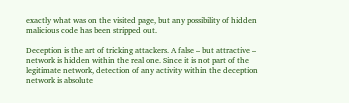exactly what was on the visited page, but any possibility of hidden malicious code has been stripped out.

Deception is the art of tricking attackers. A false – but attractive – network is hidden within the real one. Since it is not part of the legitimate network, detection of any activity within the deception network is absolute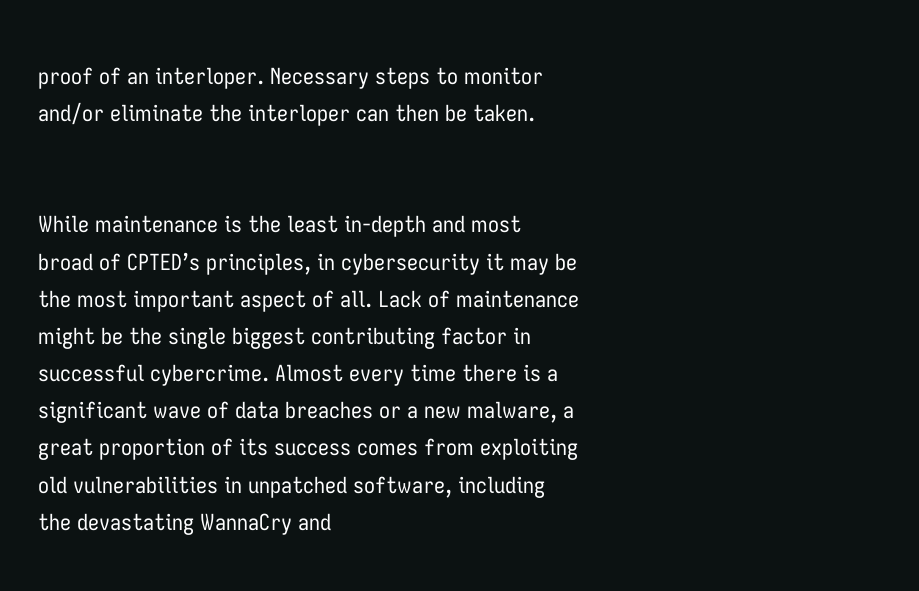proof of an interloper. Necessary steps to monitor and/or eliminate the interloper can then be taken.


While maintenance is the least in-depth and most broad of CPTED’s principles, in cybersecurity it may be the most important aspect of all. Lack of maintenance might be the single biggest contributing factor in successful cybercrime. Almost every time there is a significant wave of data breaches or a new malware, a great proportion of its success comes from exploiting old vulnerabilities in unpatched software, including the devastating WannaCry and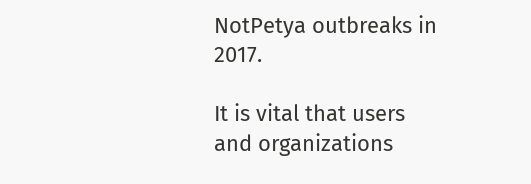NotPetya outbreaks in 2017.

It is vital that users and organizations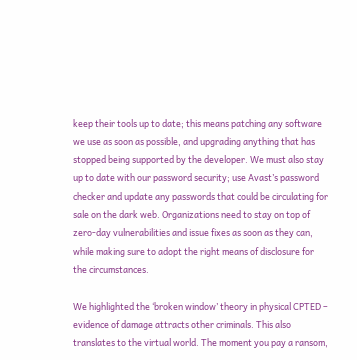keep their tools up to date; this means patching any software we use as soon as possible, and upgrading anything that has stopped being supported by the developer. We must also stay up to date with our password security; use Avast’s password checker and update any passwords that could be circulating for sale on the dark web. Organizations need to stay on top of zero-day vulnerabilities and issue fixes as soon as they can, while making sure to adopt the right means of disclosure for the circumstances.

We highlighted the ‘broken window’ theory in physical CPTED – evidence of damage attracts other criminals. This also translates to the virtual world. The moment you pay a ransom,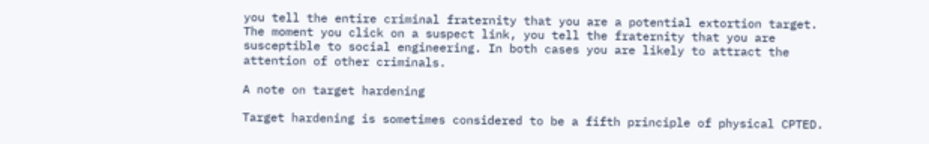you tell the entire criminal fraternity that you are a potential extortion target. The moment you click on a suspect link, you tell the fraternity that you are susceptible to social engineering. In both cases you are likely to attract the attention of other criminals.

A note on target hardening

Target hardening is sometimes considered to be a fifth principle of physical CPTED.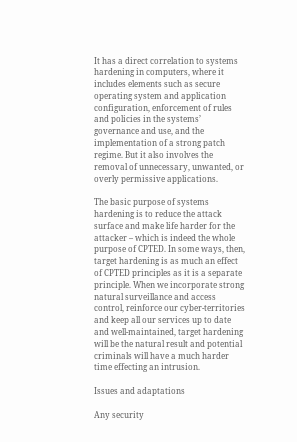It has a direct correlation to systems hardening in computers, where it includes elements such as secure operating system and application configuration, enforcement of rules and policies in the systems’ governance and use, and the implementation of a strong patch regime. But it also involves the removal of unnecessary, unwanted, or overly permissive applications.

The basic purpose of systems hardening is to reduce the attack surface and make life harder for the attacker – which is indeed the whole purpose of CPTED. In some ways, then, target hardening is as much an effect of CPTED principles as it is a separate principle. When we incorporate strong natural surveillance and access control, reinforce our cyber-territories and keep all our services up to date and well-maintained, target hardening will be the natural result and potential criminals will have a much harder time effecting an intrusion.

Issues and adaptations

Any security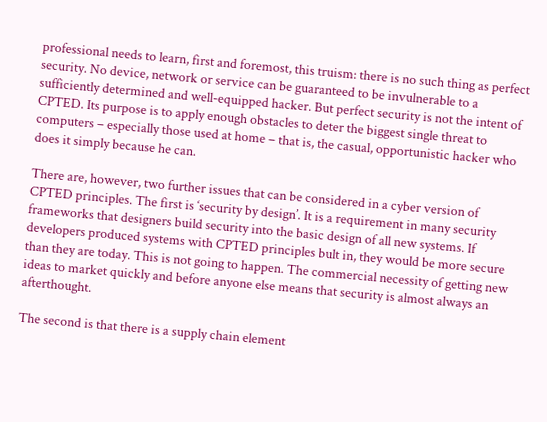professional needs to learn, first and foremost, this truism: there is no such thing as perfect security. No device, network or service can be guaranteed to be invulnerable to a sufficiently determined and well-equipped hacker. But perfect security is not the intent of CPTED. Its purpose is to apply enough obstacles to deter the biggest single threat to computers – especially those used at home – that is, the casual, opportunistic hacker who does it simply because he can.

There are, however, two further issues that can be considered in a cyber version of CPTED principles. The first is ‘security by design’. It is a requirement in many security frameworks that designers build security into the basic design of all new systems. If developers produced systems with CPTED principles bult in, they would be more secure than they are today. This is not going to happen. The commercial necessity of getting new ideas to market quickly and before anyone else means that security is almost always an afterthought.

The second is that there is a supply chain element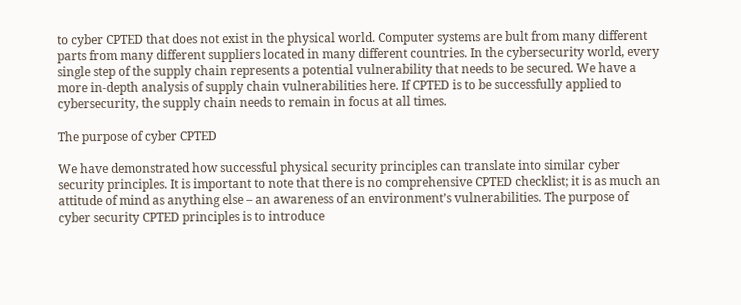to cyber CPTED that does not exist in the physical world. Computer systems are bult from many different parts from many different suppliers located in many different countries. In the cybersecurity world, every single step of the supply chain represents a potential vulnerability that needs to be secured. We have a more in-depth analysis of supply chain vulnerabilities here. If CPTED is to be successfully applied to cybersecurity, the supply chain needs to remain in focus at all times.

The purpose of cyber CPTED

We have demonstrated how successful physical security principles can translate into similar cyber security principles. It is important to note that there is no comprehensive CPTED checklist; it is as much an attitude of mind as anything else – an awareness of an environment’s vulnerabilities. The purpose of cyber security CPTED principles is to introduce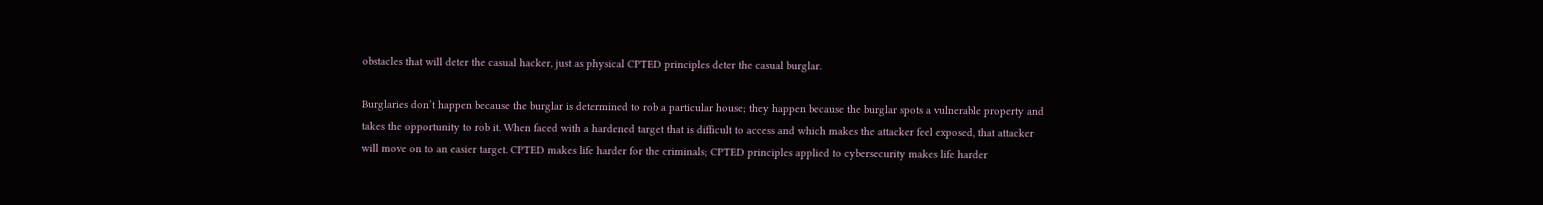obstacles that will deter the casual hacker, just as physical CPTED principles deter the casual burglar.

Burglaries don’t happen because the burglar is determined to rob a particular house; they happen because the burglar spots a vulnerable property and takes the opportunity to rob it. When faced with a hardened target that is difficult to access and which makes the attacker feel exposed, that attacker will move on to an easier target. CPTED makes life harder for the criminals; CPTED principles applied to cybersecurity makes life harder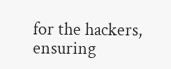for the hackers, ensuring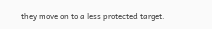they move on to a less protected target.